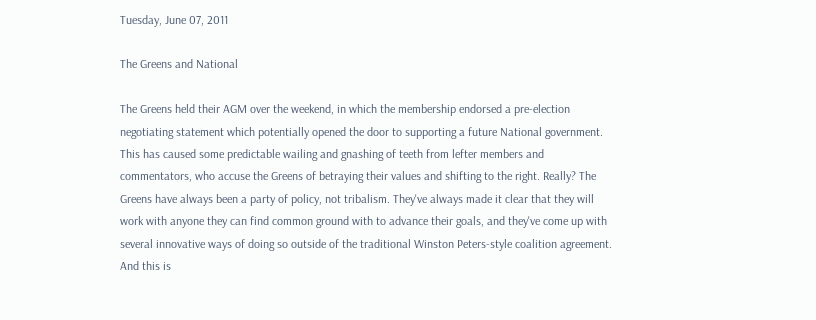Tuesday, June 07, 2011

The Greens and National

The Greens held their AGM over the weekend, in which the membership endorsed a pre-election negotiating statement which potentially opened the door to supporting a future National government. This has caused some predictable wailing and gnashing of teeth from lefter members and commentators, who accuse the Greens of betraying their values and shifting to the right. Really? The Greens have always been a party of policy, not tribalism. They've always made it clear that they will work with anyone they can find common ground with to advance their goals, and they've come up with several innovative ways of doing so outside of the traditional Winston Peters-style coalition agreement. And this is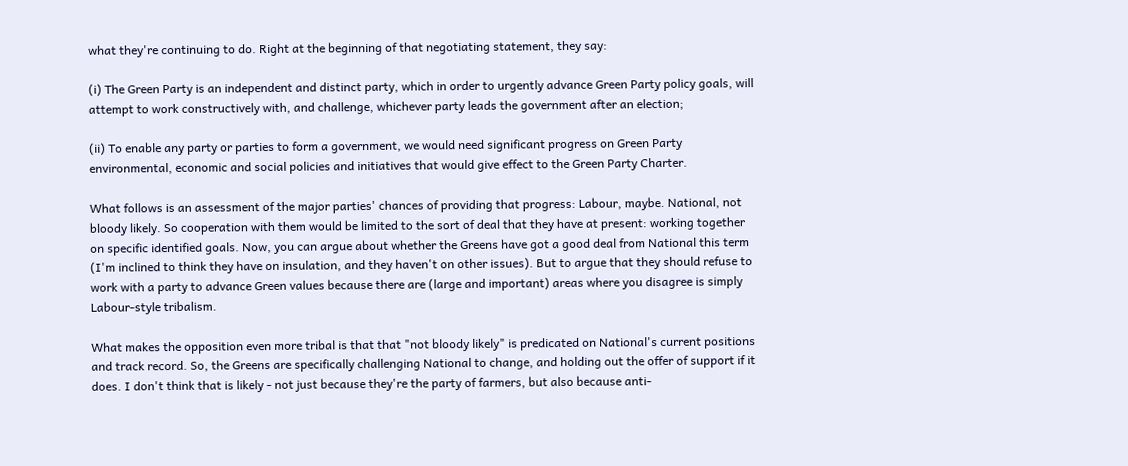what they're continuing to do. Right at the beginning of that negotiating statement, they say:

(i) The Green Party is an independent and distinct party, which in order to urgently advance Green Party policy goals, will attempt to work constructively with, and challenge, whichever party leads the government after an election;

(ii) To enable any party or parties to form a government, we would need significant progress on Green Party environmental, economic and social policies and initiatives that would give effect to the Green Party Charter.

What follows is an assessment of the major parties' chances of providing that progress: Labour, maybe. National, not bloody likely. So cooperation with them would be limited to the sort of deal that they have at present: working together on specific identified goals. Now, you can argue about whether the Greens have got a good deal from National this term (I'm inclined to think they have on insulation, and they haven't on other issues). But to argue that they should refuse to work with a party to advance Green values because there are (large and important) areas where you disagree is simply Labour-style tribalism.

What makes the opposition even more tribal is that that "not bloody likely" is predicated on National's current positions and track record. So, the Greens are specifically challenging National to change, and holding out the offer of support if it does. I don't think that is likely - not just because they're the party of farmers, but also because anti-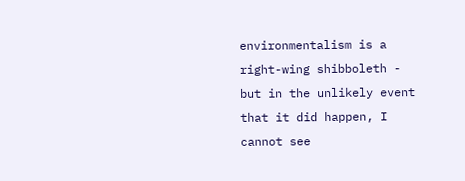environmentalism is a right-wing shibboleth - but in the unlikely event that it did happen, I cannot see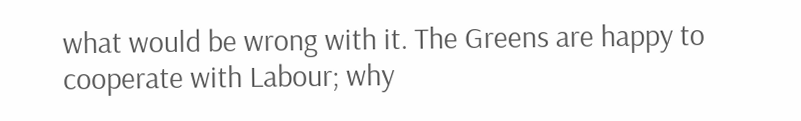what would be wrong with it. The Greens are happy to cooperate with Labour; why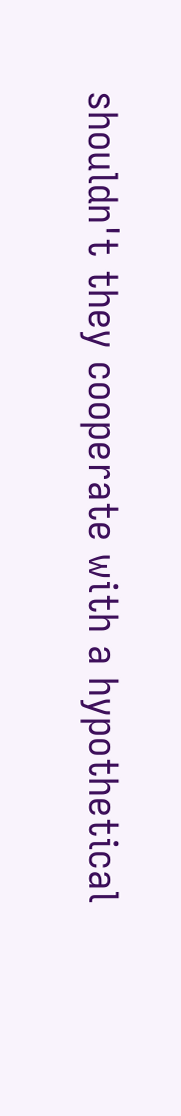shouldn't they cooperate with a hypothetical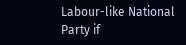Labour-like National Party if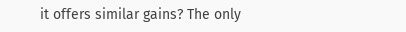it offers similar gains? The only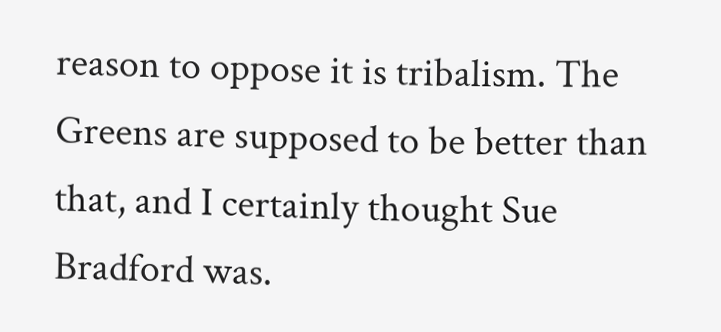reason to oppose it is tribalism. The Greens are supposed to be better than that, and I certainly thought Sue Bradford was.